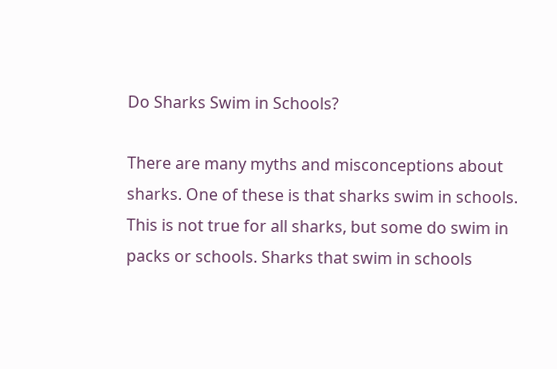Do Sharks Swim in Schools?

There are many myths and misconceptions about sharks. One of these is that sharks swim in schools. This is not true for all sharks, but some do swim in packs or schools. Sharks that swim in schools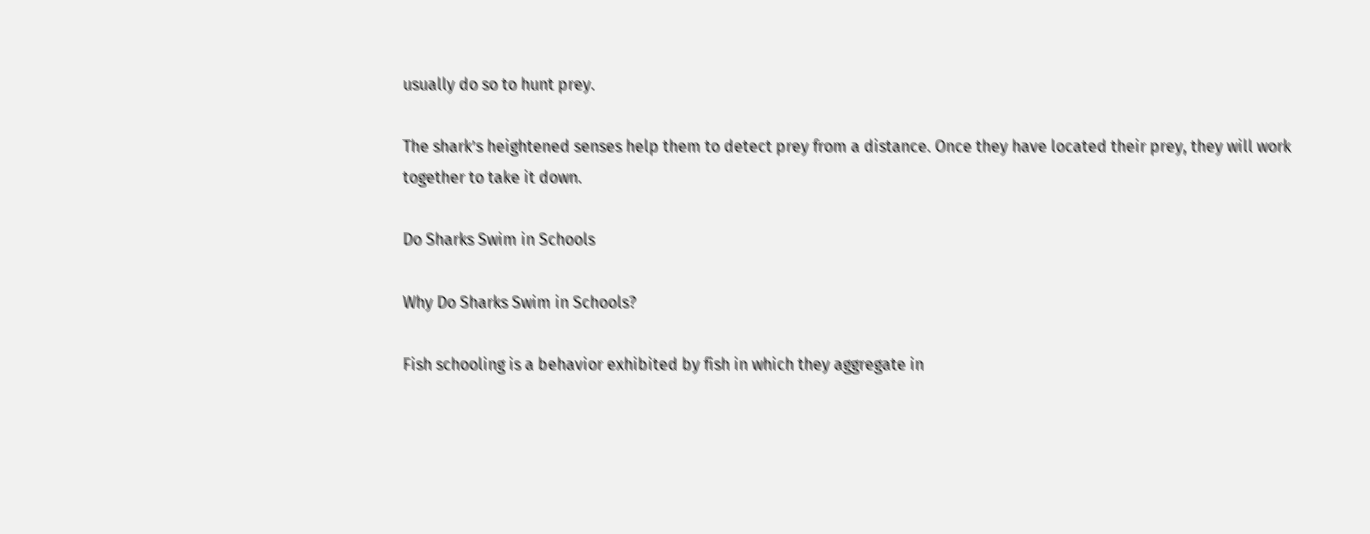usually do so to hunt prey.

The shark’s heightened senses help them to detect prey from a distance. Once they have located their prey, they will work together to take it down.

Do Sharks Swim in Schools

Why Do Sharks Swim in Schools?

Fish schooling is a behavior exhibited by fish in which they aggregate in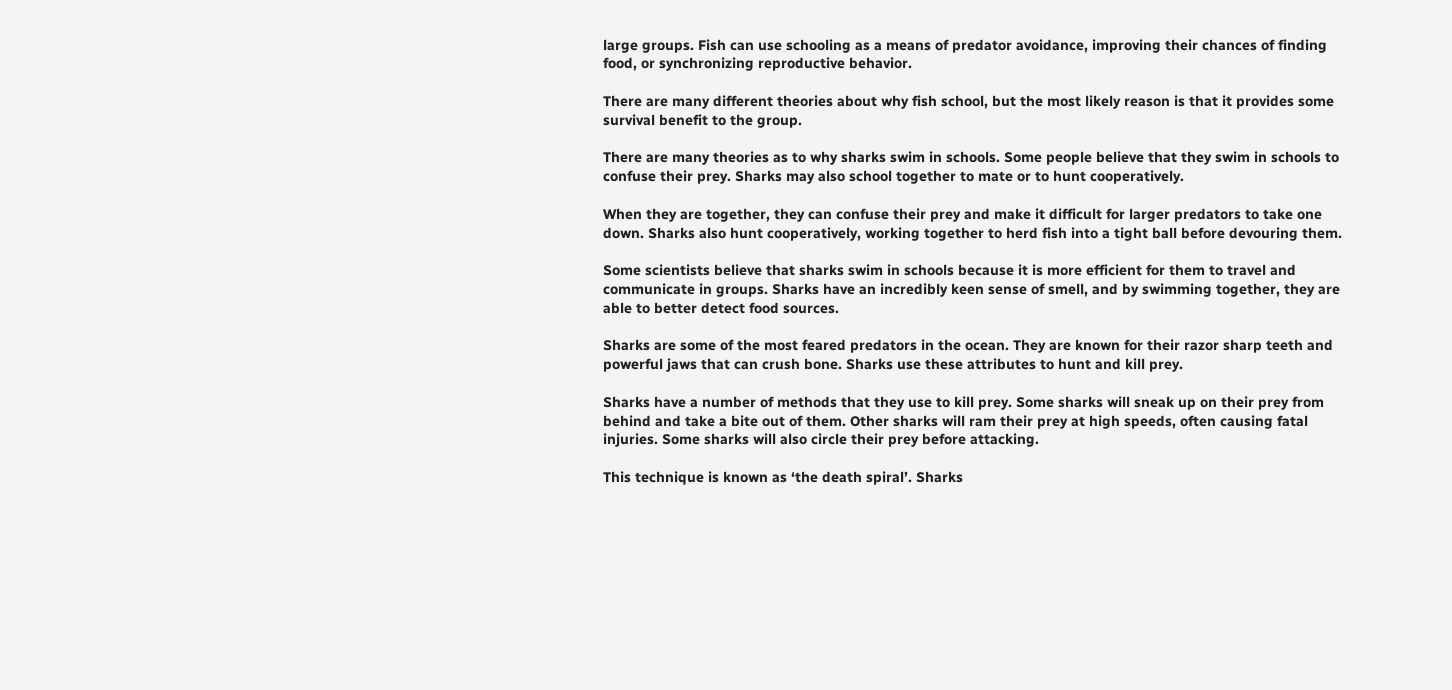large groups. Fish can use schooling as a means of predator avoidance, improving their chances of finding food, or synchronizing reproductive behavior.

There are many different theories about why fish school, but the most likely reason is that it provides some survival benefit to the group.

There are many theories as to why sharks swim in schools. Some people believe that they swim in schools to confuse their prey. Sharks may also school together to mate or to hunt cooperatively.

When they are together, they can confuse their prey and make it difficult for larger predators to take one down. Sharks also hunt cooperatively, working together to herd fish into a tight ball before devouring them.

Some scientists believe that sharks swim in schools because it is more efficient for them to travel and communicate in groups. Sharks have an incredibly keen sense of smell, and by swimming together, they are able to better detect food sources.

Sharks are some of the most feared predators in the ocean. They are known for their razor sharp teeth and powerful jaws that can crush bone. Sharks use these attributes to hunt and kill prey.

Sharks have a number of methods that they use to kill prey. Some sharks will sneak up on their prey from behind and take a bite out of them. Other sharks will ram their prey at high speeds, often causing fatal injuries. Some sharks will also circle their prey before attacking.

This technique is known as ‘the death spiral’. Sharks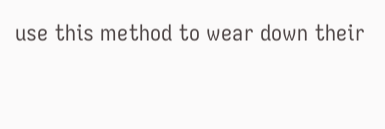use this method to wear down their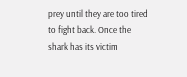prey until they are too tired to fight back. Once the shark has its victim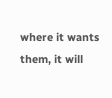where it wants them, it will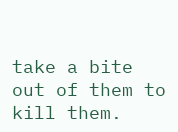take a bite out of them to kill them.